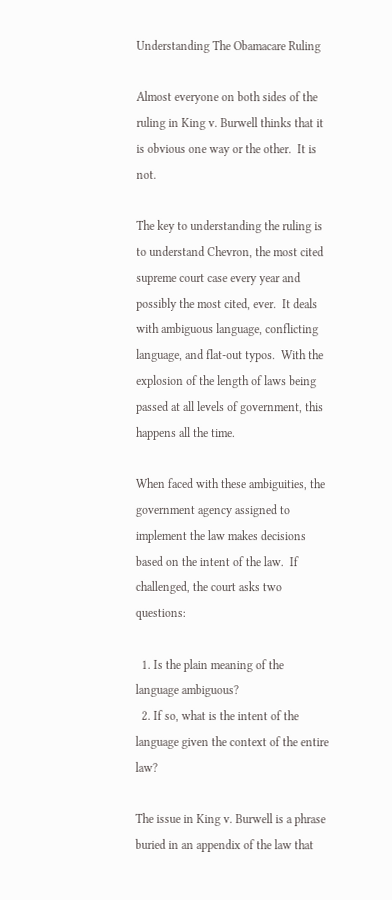Understanding The Obamacare Ruling

Almost everyone on both sides of the ruling in King v. Burwell thinks that it is obvious one way or the other.  It is not.

The key to understanding the ruling is to understand Chevron, the most cited supreme court case every year and possibly the most cited, ever.  It deals with ambiguous language, conflicting language, and flat-out typos.  With the explosion of the length of laws being passed at all levels of government, this happens all the time.

When faced with these ambiguities, the government agency assigned to implement the law makes decisions based on the intent of the law.  If challenged, the court asks two questions:

  1. Is the plain meaning of the language ambiguous?
  2. If so, what is the intent of the language given the context of the entire law?

The issue in King v. Burwell is a phrase buried in an appendix of the law that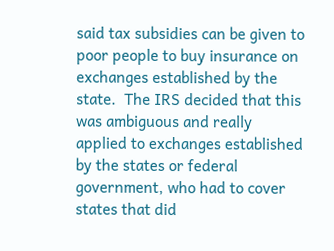said tax subsidies can be given to poor people to buy insurance on exchanges established by the state.  The IRS decided that this was ambiguous and really applied to exchanges established by the states or federal government, who had to cover states that did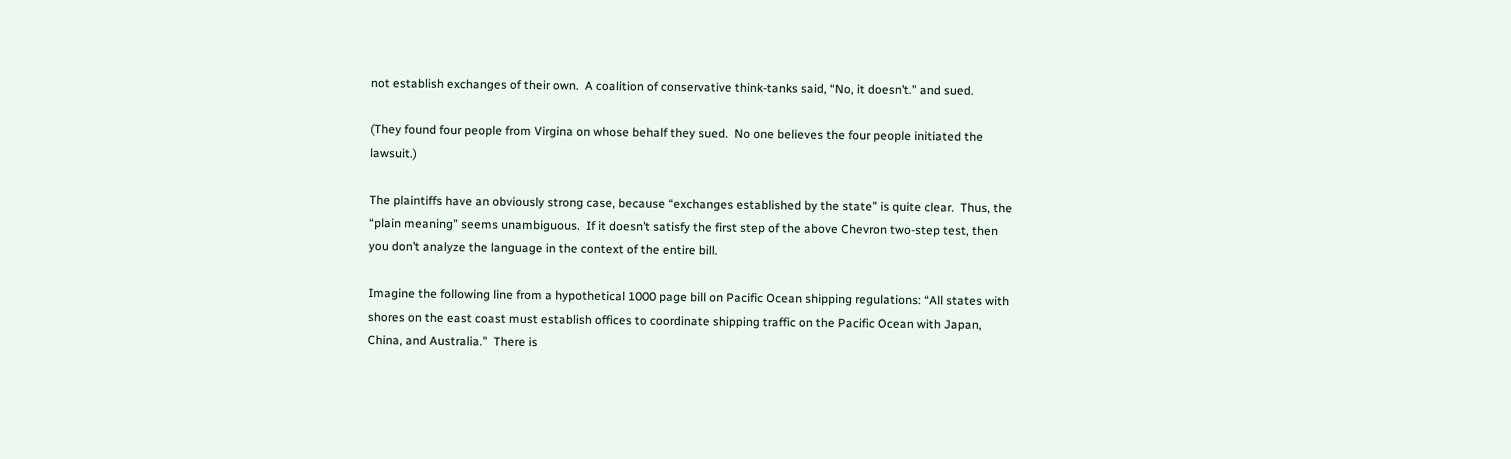not establish exchanges of their own.  A coalition of conservative think-tanks said, “No, it doesn’t.” and sued.

(They found four people from Virgina on whose behalf they sued.  No one believes the four people initiated the lawsuit.)

The plaintiffs have an obviously strong case, because “exchanges established by the state” is quite clear.  Thus, the “plain meaning” seems unambiguous.  If it doesn’t satisfy the first step of the above Chevron two-step test, then you don’t analyze the language in the context of the entire bill.

Imagine the following line from a hypothetical 1000 page bill on Pacific Ocean shipping regulations: “All states with shores on the east coast must establish offices to coordinate shipping traffic on the Pacific Ocean with Japan, China, and Australia.”  There is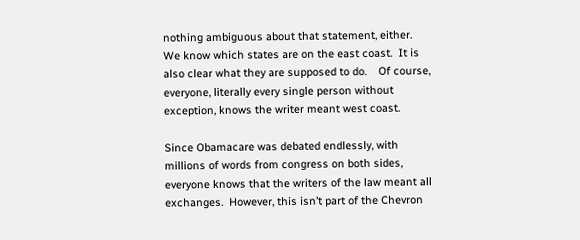nothing ambiguous about that statement, either.  We know which states are on the east coast.  It is also clear what they are supposed to do.    Of course, everyone, literally every single person without exception, knows the writer meant west coast.

Since Obamacare was debated endlessly, with millions of words from congress on both sides, everyone knows that the writers of the law meant all exchanges.  However, this isn’t part of the Chevron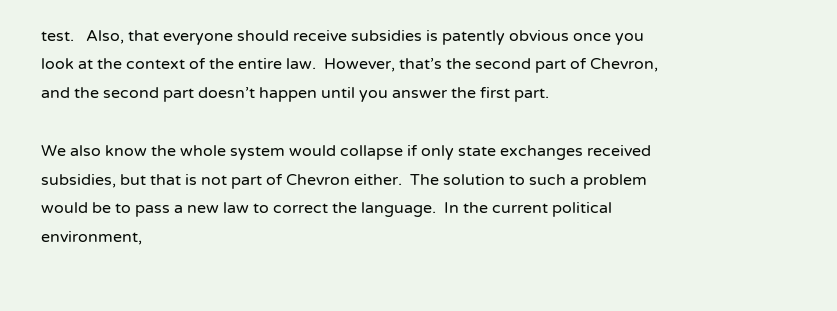test.   Also, that everyone should receive subsidies is patently obvious once you look at the context of the entire law.  However, that’s the second part of Chevron, and the second part doesn’t happen until you answer the first part.

We also know the whole system would collapse if only state exchanges received subsidies, but that is not part of Chevron either.  The solution to such a problem would be to pass a new law to correct the language.  In the current political environment,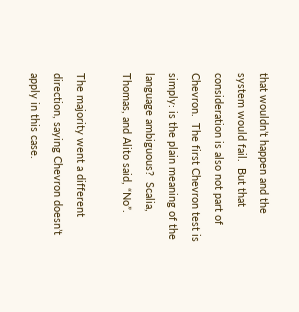that wouldn’t happen and the system would fail.  But that consideration is also not part of Chevron.  The first Chevron test is simply: is the plain meaning of the language ambiguous?  Scalia, Thomas, and Alito said, “No”.

The majority went a different direction, saying Chevron doesn’t apply in this case.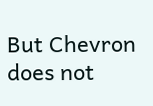But Chevron does not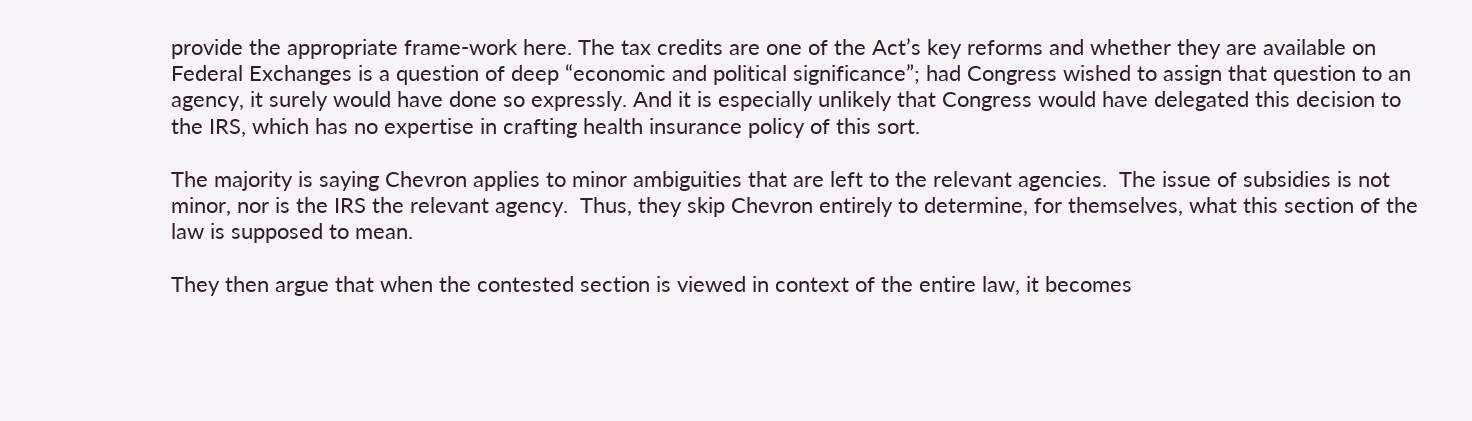provide the appropriate frame-work here. The tax credits are one of the Act’s key reforms and whether they are available on Federal Exchanges is a question of deep “economic and political significance”; had Congress wished to assign that question to an agency, it surely would have done so expressly. And it is especially unlikely that Congress would have delegated this decision to the IRS, which has no expertise in crafting health insurance policy of this sort.

The majority is saying Chevron applies to minor ambiguities that are left to the relevant agencies.  The issue of subsidies is not minor, nor is the IRS the relevant agency.  Thus, they skip Chevron entirely to determine, for themselves, what this section of the law is supposed to mean.

They then argue that when the contested section is viewed in context of the entire law, it becomes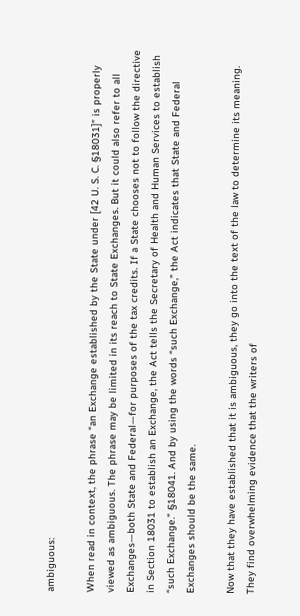ambiguous:

When read in context, the phrase “an Exchange established by the State under [42 U. S. C. §18031]” is properly viewed as ambiguous. The phrase may be limited in its reach to State Exchanges. But it could also refer to all Exchanges—both State and Federal—for purposes of the tax credits. If a State chooses not to follow the directive in Section 18031 to establish an Exchange, the Act tells the Secretary of Health and Human Services to establish “such Exchange.” §18041. And by using the words “such Exchange,” the Act indicates that State and Federal Exchanges should be the same.

Now that they have established that it is ambiguous, they go into the text of the law to determine its meaning.  They find overwhelming evidence that the writers of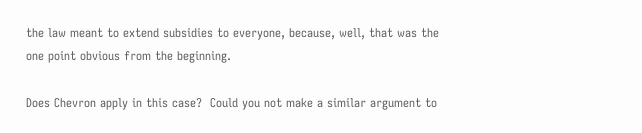the law meant to extend subsidies to everyone, because, well, that was the one point obvious from the beginning.

Does Chevron apply in this case?  Could you not make a similar argument to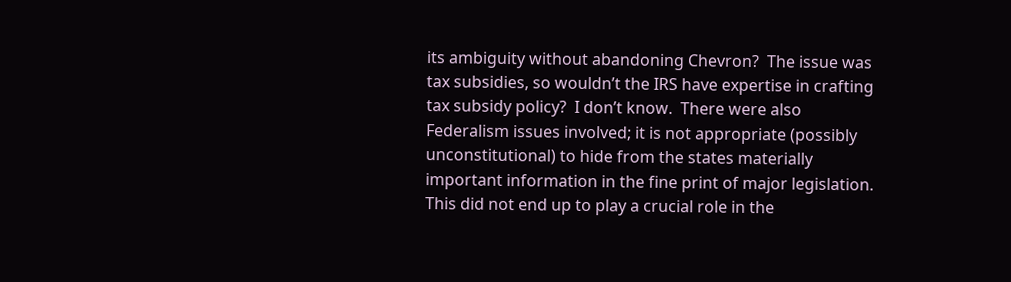its ambiguity without abandoning Chevron?  The issue was tax subsidies, so wouldn’t the IRS have expertise in crafting tax subsidy policy?  I don’t know.  There were also Federalism issues involved; it is not appropriate (possibly unconstitutional) to hide from the states materially important information in the fine print of major legislation.  This did not end up to play a crucial role in the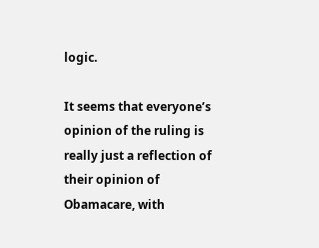logic.

It seems that everyone’s opinion of the ruling is really just a reflection of their opinion of Obamacare, with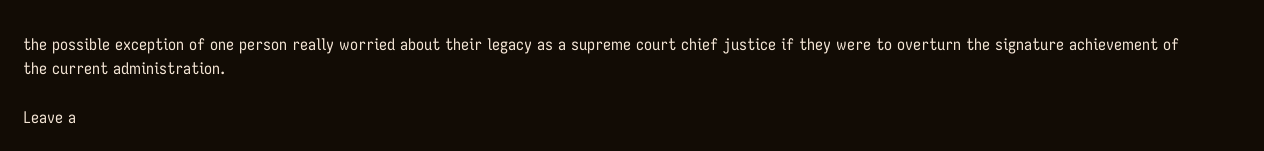the possible exception of one person really worried about their legacy as a supreme court chief justice if they were to overturn the signature achievement of the current administration.

Leave a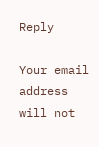Reply

Your email address will not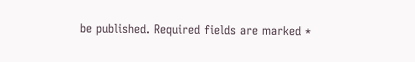be published. Required fields are marked *